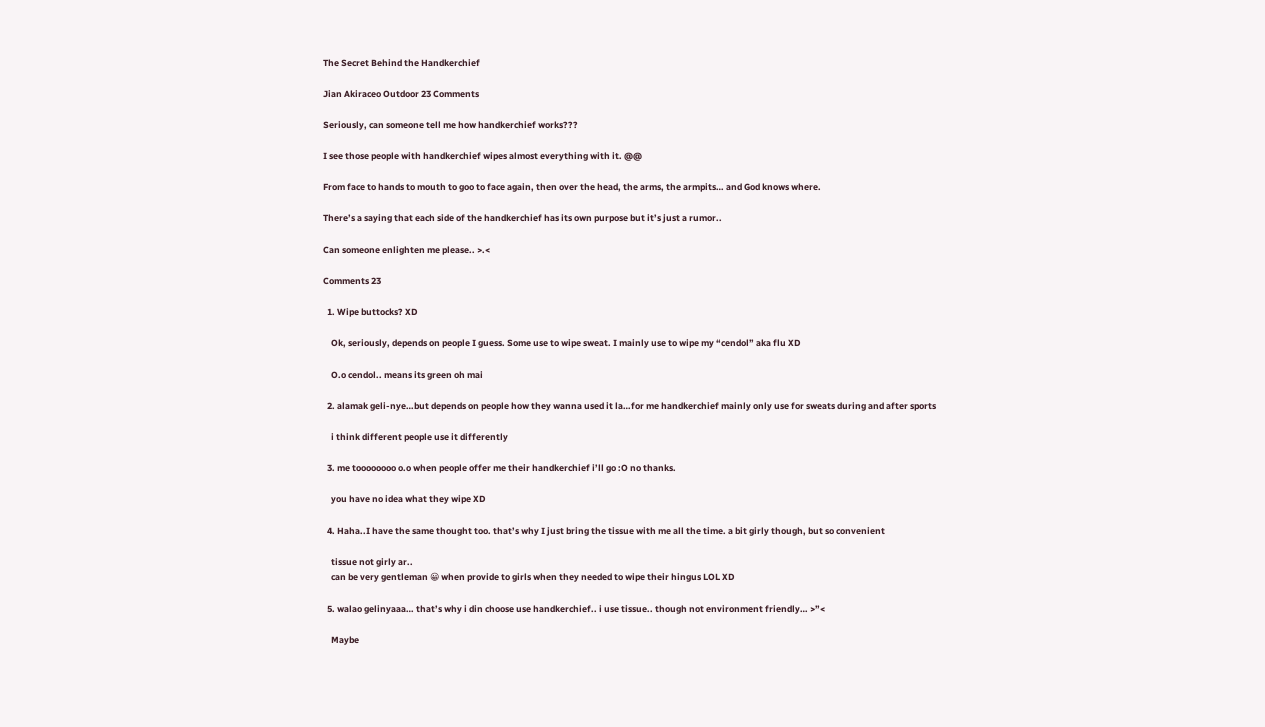The Secret Behind the Handkerchief

Jian Akiraceo Outdoor 23 Comments

Seriously, can someone tell me how handkerchief works???

I see those people with handkerchief wipes almost everything with it. @@

From face to hands to mouth to goo to face again, then over the head, the arms, the armpits… and God knows where.

There’s a saying that each side of the handkerchief has its own purpose but it’s just a rumor..

Can someone enlighten me please.. >.<

Comments 23

  1. Wipe buttocks? XD

    Ok, seriously, depends on people I guess. Some use to wipe sweat. I mainly use to wipe my “cendol” aka flu XD

    O.o cendol.. means its green oh mai

  2. alamak geli-nye…but depends on people how they wanna used it la…for me handkerchief mainly only use for sweats during and after sports

    i think different people use it differently

  3. me toooooooo o.o when people offer me their handkerchief i’ll go :O no thanks.

    you have no idea what they wipe XD

  4. Haha..I have the same thought too. that’s why I just bring the tissue with me all the time. a bit girly though, but so convenient

    tissue not girly ar..
    can be very gentleman 😀 when provide to girls when they needed to wipe their hingus LOL XD

  5. walao gelinyaaa… that’s why i din choose use handkerchief.. i use tissue.. though not environment friendly… >”<

    Maybe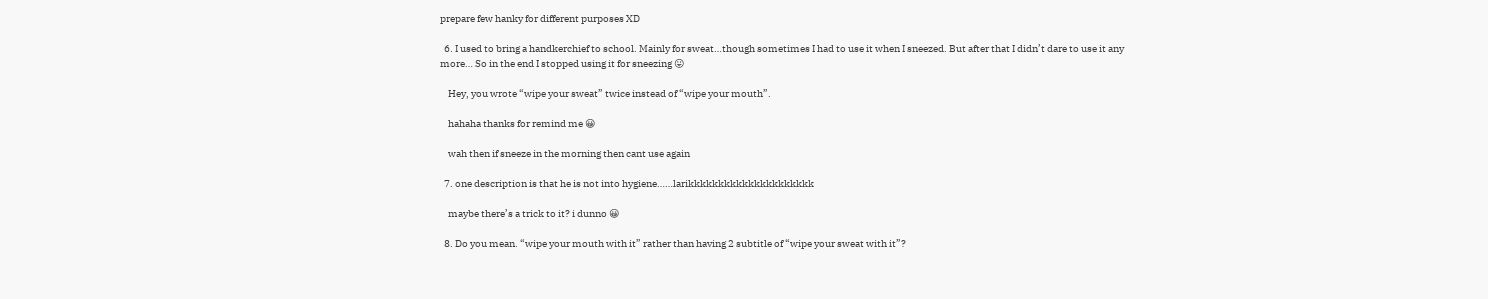prepare few hanky for different purposes XD

  6. I used to bring a handkerchief to school. Mainly for sweat…though sometimes I had to use it when I sneezed. But after that I didn’t dare to use it any more… So in the end I stopped using it for sneezing 😛

    Hey, you wrote “wipe your sweat” twice instead of “wipe your mouth”.

    hahaha thanks for remind me 😀

    wah then if sneeze in the morning then cant use again

  7. one description is that he is not into hygiene……larikkkkkkkkkkkkkkkkkkkkk

    maybe there’s a trick to it? i dunno 😀

  8. Do you mean. “wipe your mouth with it” rather than having 2 subtitle of “wipe your sweat with it”?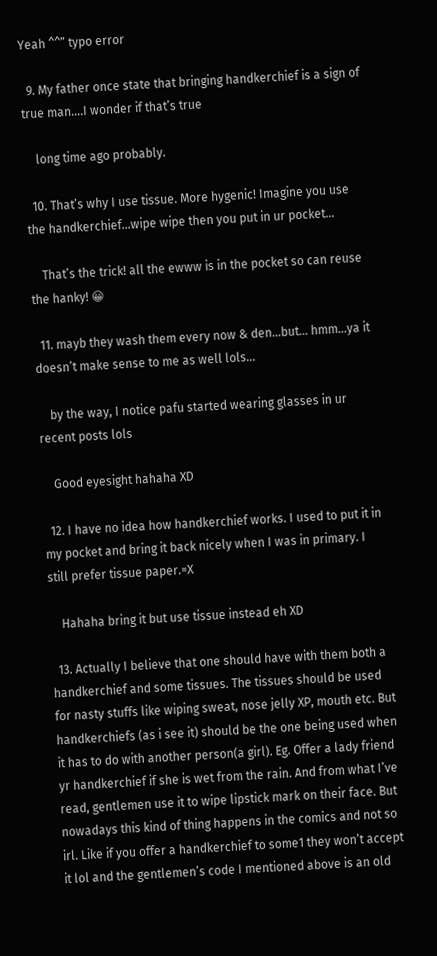Yeah ^^” typo error

  9. My father once state that bringing handkerchief is a sign of true man….I wonder if that’s true

    long time ago probably.

  10. That’s why I use tissue. More hygenic! Imagine you use the handkerchief…wipe wipe then you put in ur pocket…

    That’s the trick! all the ewww is in the pocket so can reuse the hanky! 😀

  11. mayb they wash them every now & den…but… hmm…ya it doesn’t make sense to me as well lols…

    by the way, I notice pafu started wearing glasses in ur recent posts lols

    Good eyesight hahaha XD

  12. I have no idea how handkerchief works. I used to put it in my pocket and bring it back nicely when I was in primary. I still prefer tissue paper.=X

    Hahaha bring it but use tissue instead eh XD

  13. Actually I believe that one should have with them both a handkerchief and some tissues. The tissues should be used for nasty stuffs like wiping sweat, nose jelly XP, mouth etc. But handkerchiefs (as i see it) should be the one being used when it has to do with another person(a girl). Eg. Offer a lady friend yr handkerchief if she is wet from the rain. And from what I’ve read, gentlemen use it to wipe lipstick mark on their face. But nowadays this kind of thing happens in the comics and not so irl. Like if you offer a handkerchief to some1 they won’t accept it lol and the gentlemen’s code I mentioned above is an old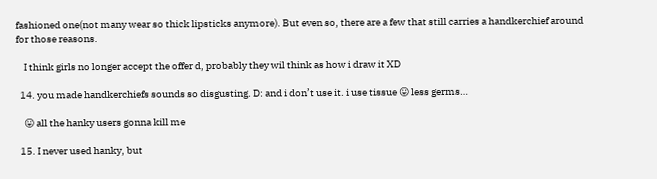fashioned one(not many wear so thick lipsticks anymore). But even so, there are a few that still carries a handkerchief around for those reasons.

    I think girls no longer accept the offer d, probably they wil think as how i draw it XD

  14. you made handkerchiefs sounds so disgusting. D: and i don’t use it. i use tissue 😛 less germs…

    😛 all the hanky users gonna kill me

  15. I never used hanky, but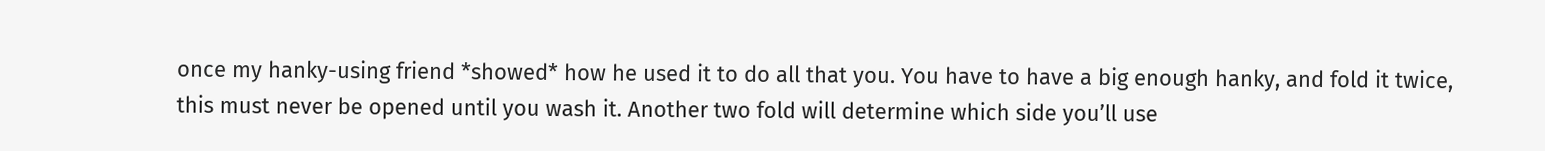once my hanky-using friend *showed* how he used it to do all that you. You have to have a big enough hanky, and fold it twice, this must never be opened until you wash it. Another two fold will determine which side you’ll use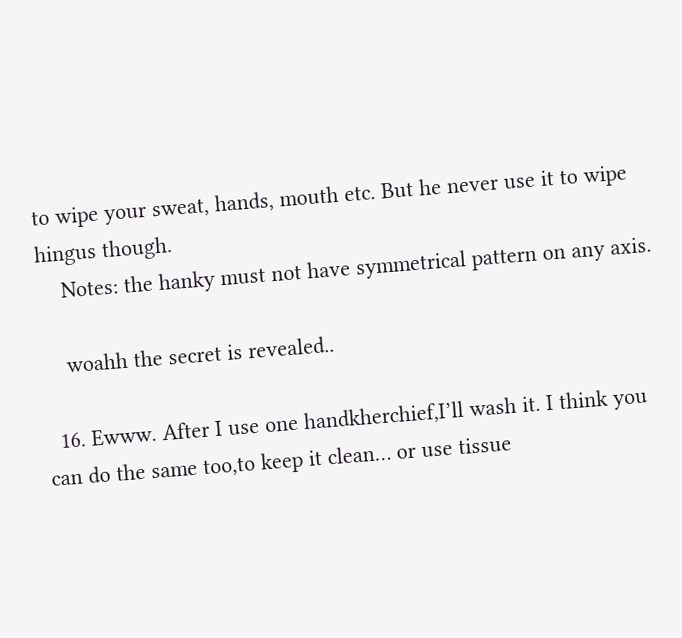to wipe your sweat, hands, mouth etc. But he never use it to wipe hingus though.
    Notes: the hanky must not have symmetrical pattern on any axis.

    woahh the secret is revealed..

  16. Ewww. After I use one handkherchief,I’ll wash it. I think you can do the same too,to keep it clean… or use tissue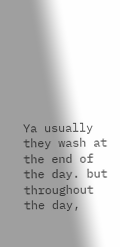Ya usually they wash at the end of the day. but throughout the day,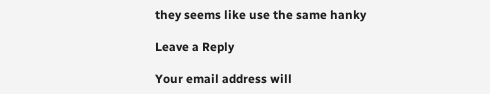they seems like use the same hanky

Leave a Reply

Your email address will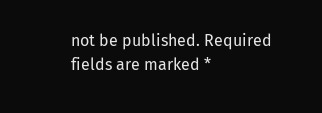not be published. Required fields are marked *